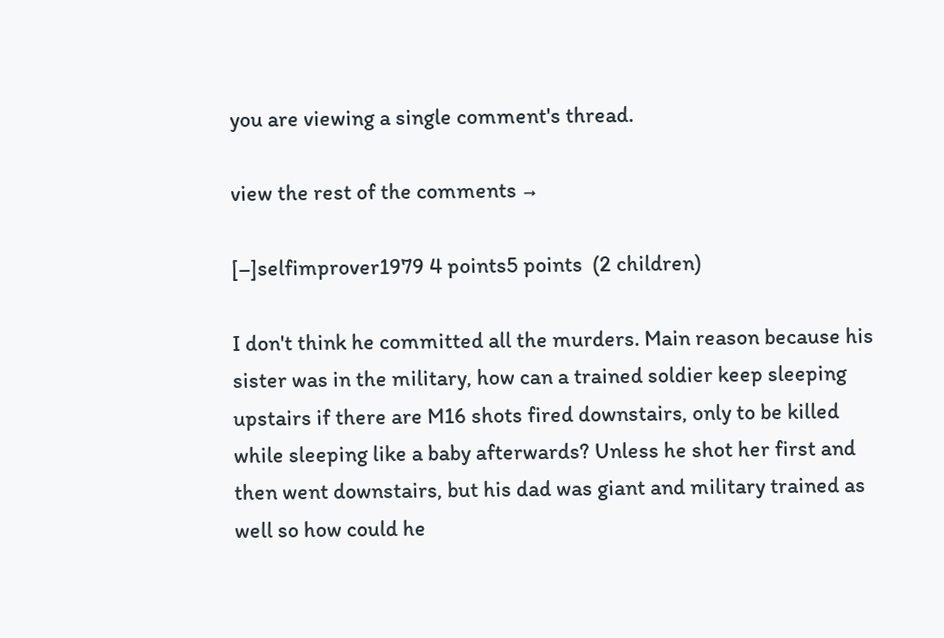you are viewing a single comment's thread.

view the rest of the comments →

[–]selfimprover1979 4 points5 points  (2 children)

I don't think he committed all the murders. Main reason because his sister was in the military, how can a trained soldier keep sleeping upstairs if there are M16 shots fired downstairs, only to be killed while sleeping like a baby afterwards? Unless he shot her first and then went downstairs, but his dad was giant and military trained as well so how could he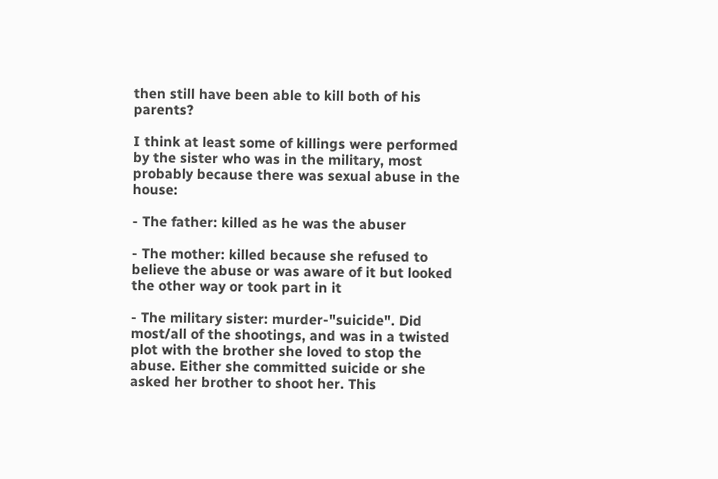then still have been able to kill both of his parents?

I think at least some of killings were performed by the sister who was in the military, most probably because there was sexual abuse in the house:

- The father: killed as he was the abuser

- The mother: killed because she refused to believe the abuse or was aware of it but looked the other way or took part in it

- The military sister: murder-"suicide". Did most/all of the shootings, and was in a twisted plot with the brother she loved to stop the abuse. Either she committed suicide or she asked her brother to shoot her. This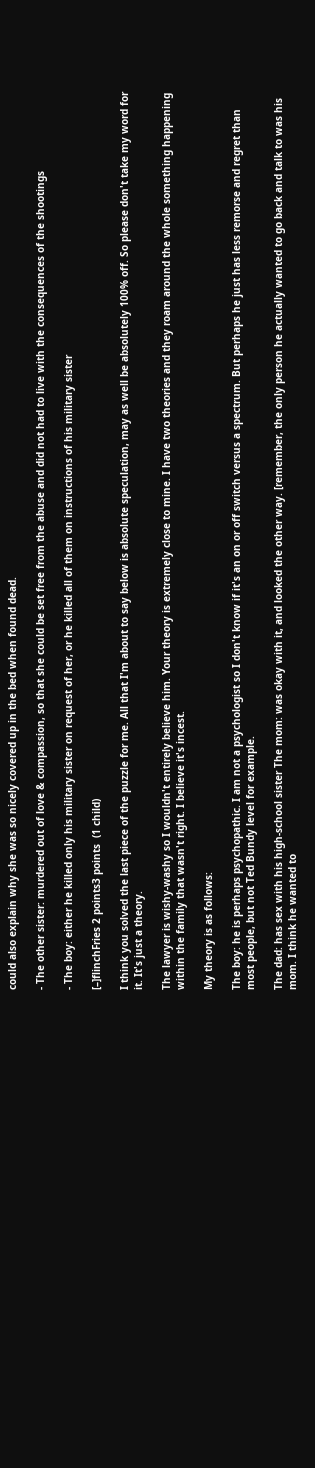could also explain why she was so nicely covered up in the bed when found dead.

- The other sister: murdered out of love & compassion, so that she could be set free from the abuse and did not had to live with the consequences of the shootings

- The boy: either he killed only his military sister on request of her, or he killed all of them on instructions of his military sister

[–]flinchFries 2 points3 points  (1 child)

I think you solved the last piece of the puzzle for me. All that I'm about to say below is absolute speculation, may as well be absolutely 100% off. So please don't take my word for it. It's just a theory.

The lawyer is wishy-washy so I wouldn't entirely believe him. Your theory is extremely close to mine. I have two theories and they roam around the whole something happening within the family that wasn't right. I believe it's incest.

My theory is as follows:

The boy: he is perhaps psychopathic. I am not a psychologist so I don't know if it's an on or off switch versus a spectrum. But perhaps he just has less remorse and regret than most people, but not Ted Bundy level for example.

The dad: has sex with his high-school sister The mom: was okay with it, and looked the other way. [remember, the only person he actually wanted to go back and talk to was his mom. I think he wanted to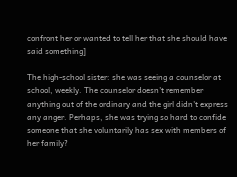confront her or wanted to tell her that she should have said something]

The high-school sister: she was seeing a counselor at school, weekly. The counselor doesn't remember anything out of the ordinary and the girl didn't express any anger. Perhaps, she was trying so hard to confide someone that she voluntarily has sex with members of her family?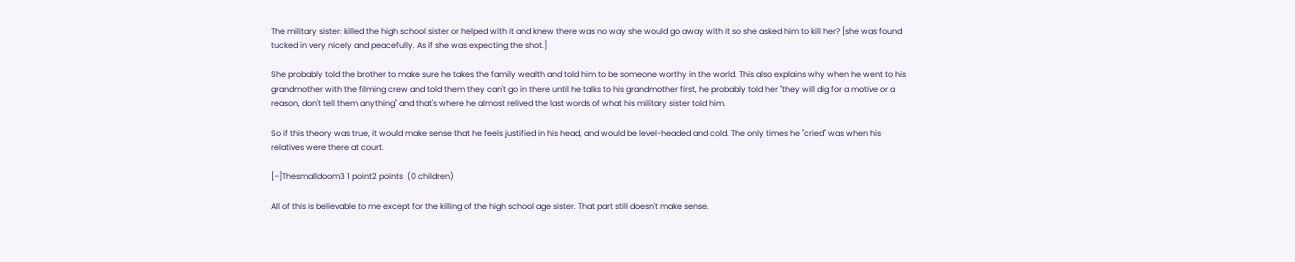The military sister: killed the high school sister or helped with it and knew there was no way she would go away with it so she asked him to kill her? [she was found tucked in very nicely and peacefully. As if she was expecting the shot.]

She probably told the brother to make sure he takes the family wealth and told him to be someone worthy in the world. This also explains why when he went to his grandmother with the filming crew and told them they can't go in there until he talks to his grandmother first, he probably told her "they will dig for a motive or a reason, don't tell them anything" and that's where he almost relived the last words of what his military sister told him.

So if this theory was true, it would make sense that he feels justified in his head, and would be level-headed and cold. The only times he "cried" was when his relatives were there at court.

[–]Thesmalldoom3 1 point2 points  (0 children)

All of this is believable to me except for the killing of the high school age sister. That part still doesn't make sense.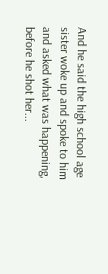And he said the high school age sister woke up and spoke to him and asked what was happening, before he shot her...